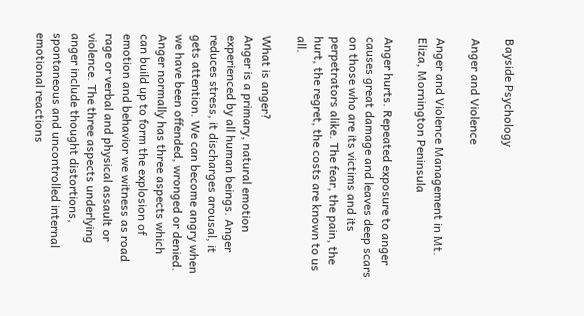Bayside Psychology

Anger and Violence

Anger and Violence Management in Mt. Eliza, Mornington Peninsula

Anger hurts. Repeated exposure to anger causes great damage and leaves deep scars on those who are its victims and its perpetrators alike. The fear, the pain, the hurt, the regret, the costs are known to us all.

What is anger?
Anger is a primary, natural emotion experienced by all human beings. Anger reduces stress, it discharges arousal, it gets attention. We can become angry when we have been offended, wronged or denied. Anger normally has three aspects which can build up to form the explosion of emotion and behavior we witness as road rage or verbal and physical assault or violence. The three aspects underlying anger include thought distortions, spontaneous and uncontrolled internal emotional reactions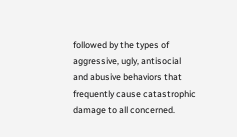followed by the types of aggressive, ugly, antisocial and abusive behaviors that frequently cause catastrophic damage to all concerned.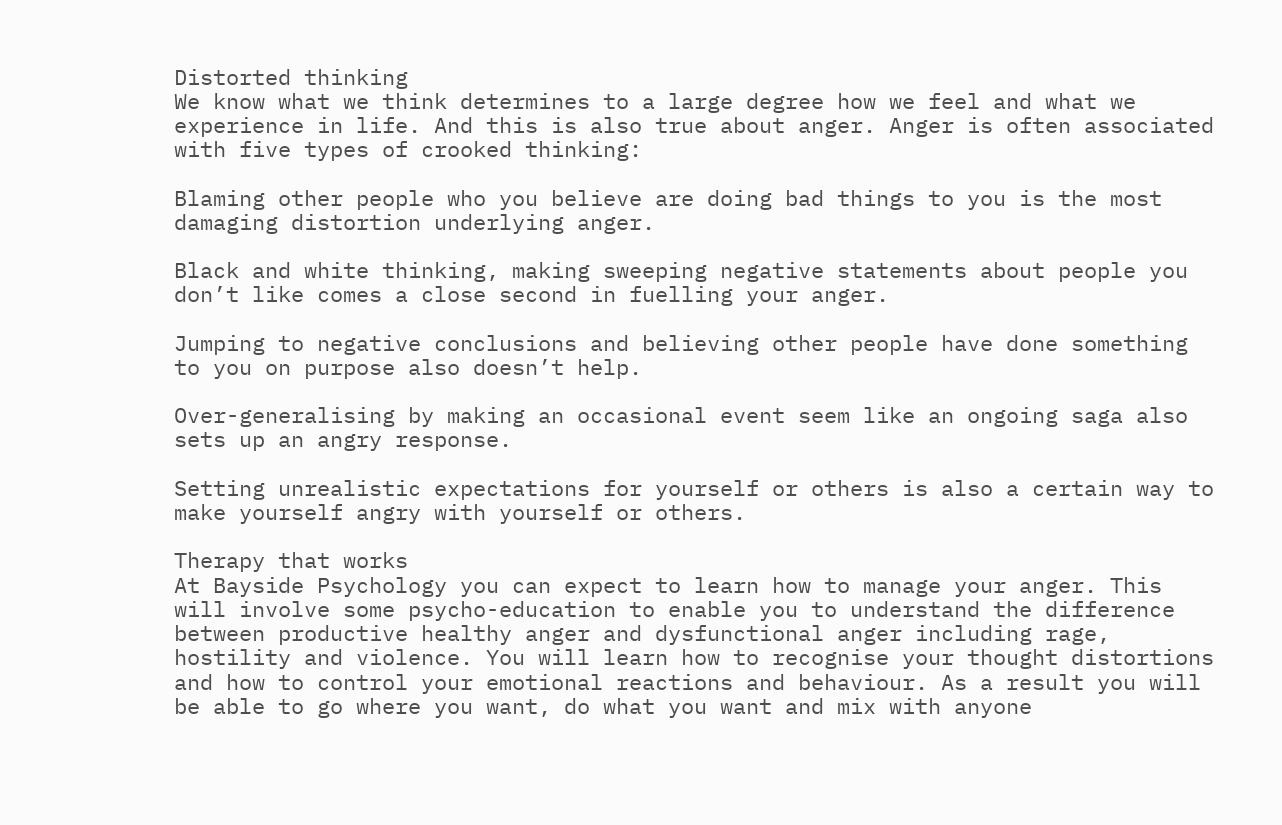Distorted thinking
We know what we think determines to a large degree how we feel and what we experience in life. And this is also true about anger. Anger is often associated with five types of crooked thinking:

Blaming other people who you believe are doing bad things to you is the most damaging distortion underlying anger.

Black and white thinking, making sweeping negative statements about people you don’t like comes a close second in fuelling your anger.

Jumping to negative conclusions and believing other people have done something to you on purpose also doesn’t help.

Over-generalising by making an occasional event seem like an ongoing saga also sets up an angry response.

Setting unrealistic expectations for yourself or others is also a certain way to make yourself angry with yourself or others.

Therapy that works
At Bayside Psychology you can expect to learn how to manage your anger. This will involve some psycho-education to enable you to understand the difference between productive healthy anger and dysfunctional anger including rage, hostility and violence. You will learn how to recognise your thought distortions and how to control your emotional reactions and behaviour. As a result you will be able to go where you want, do what you want and mix with anyone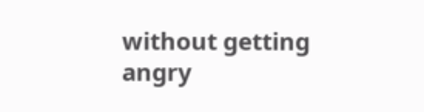without getting angry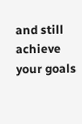and still achieve your goals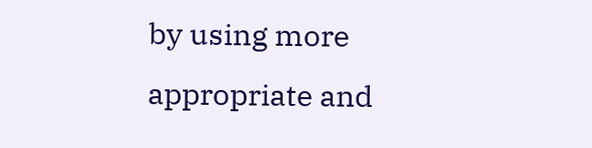by using more appropriate and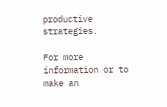productive strategies.

For more information or to make an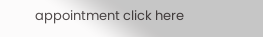appointment click here